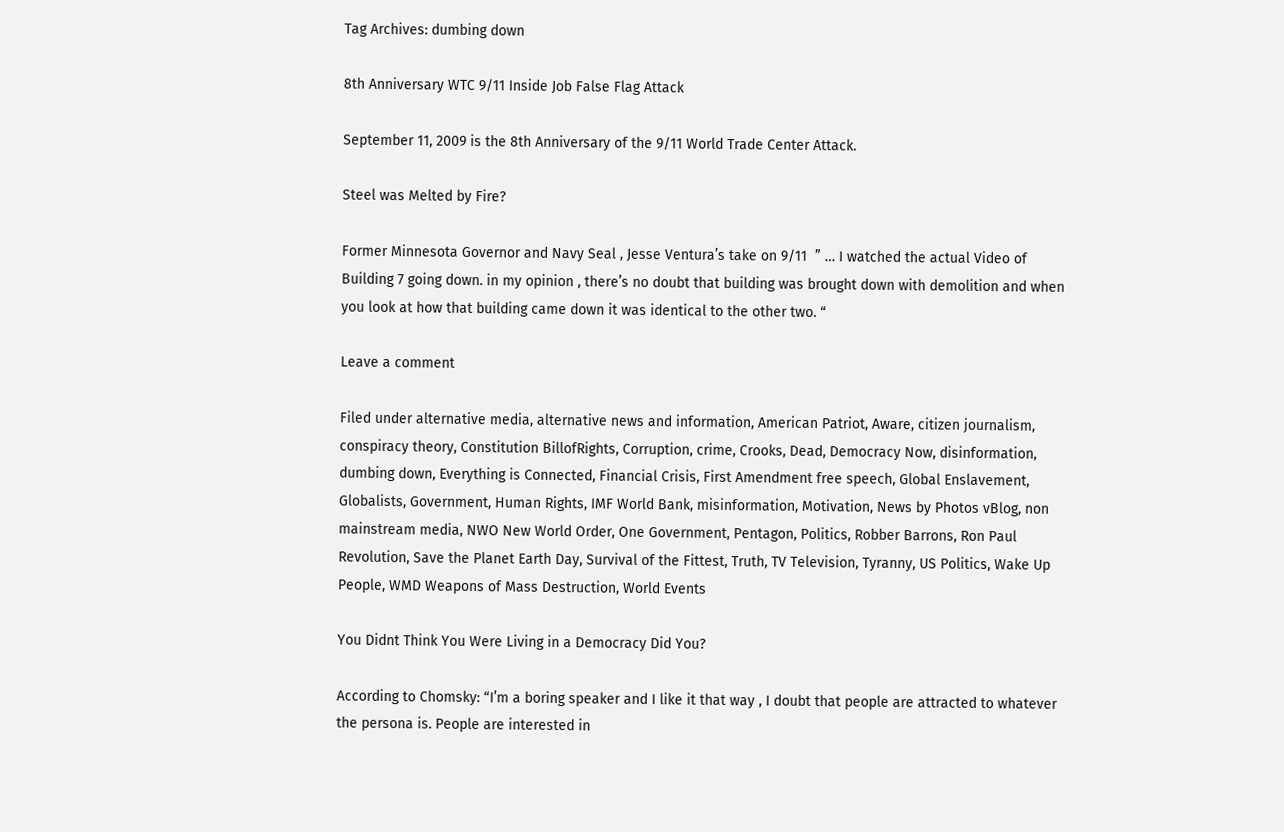Tag Archives: dumbing down

8th Anniversary WTC 9/11 Inside Job False Flag Attack

September 11, 2009 is the 8th Anniversary of the 9/11 World Trade Center Attack.

Steel was Melted by Fire?

Former Minnesota Governor and Navy Seal , Jesse Ventura’s take on 9/11  ” … I watched the actual Video of Building 7 going down. in my opinion , there’s no doubt that building was brought down with demolition and when you look at how that building came down it was identical to the other two. “

Leave a comment

Filed under alternative media, alternative news and information, American Patriot, Aware, citizen journalism, conspiracy theory, Constitution BillofRights, Corruption, crime, Crooks, Dead, Democracy Now, disinformation, dumbing down, Everything is Connected, Financial Crisis, First Amendment free speech, Global Enslavement, Globalists, Government, Human Rights, IMF World Bank, misinformation, Motivation, News by Photos vBlog, non mainstream media, NWO New World Order, One Government, Pentagon, Politics, Robber Barrons, Ron Paul Revolution, Save the Planet Earth Day, Survival of the Fittest, Truth, TV Television, Tyranny, US Politics, Wake Up People, WMD Weapons of Mass Destruction, World Events

You Didnt Think You Were Living in a Democracy Did You?

According to Chomsky: “I’m a boring speaker and I like it that way , I doubt that people are attracted to whatever the persona is. People are interested in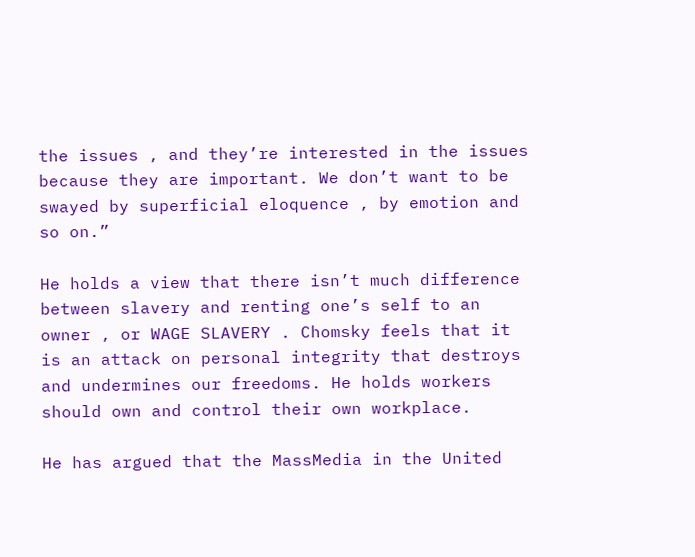the issues , and they’re interested in the issues because they are important. We don’t want to be swayed by superficial eloquence , by emotion and so on.”

He holds a view that there isn’t much difference between slavery and renting one’s self to an owner , or WAGE SLAVERY . Chomsky feels that it is an attack on personal integrity that destroys and undermines our freedoms. He holds workers should own and control their own workplace.

He has argued that the MassMedia in the United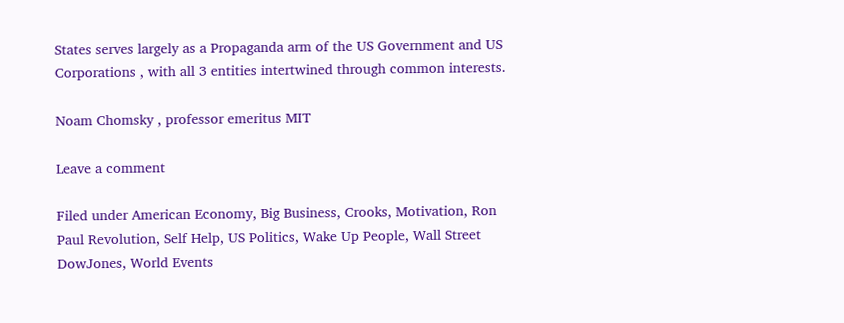States serves largely as a Propaganda arm of the US Government and US Corporations , with all 3 entities intertwined through common interests.

Noam Chomsky , professor emeritus MIT

Leave a comment

Filed under American Economy, Big Business, Crooks, Motivation, Ron Paul Revolution, Self Help, US Politics, Wake Up People, Wall Street DowJones, World Events